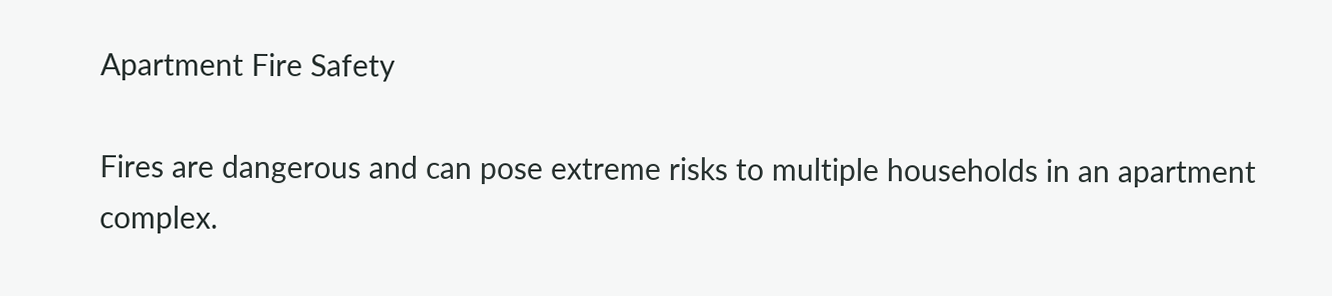Apartment Fire Safety

Fires are dangerous and can pose extreme risks to multiple households in an apartment complex.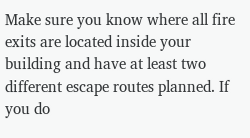Make sure you know where all fire exits are located inside your building and have at least two different escape routes planned. If you do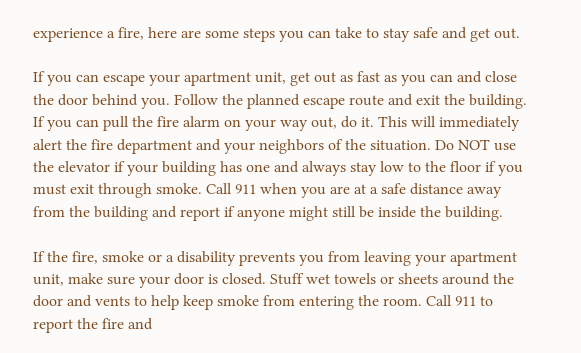experience a fire, here are some steps you can take to stay safe and get out.

If you can escape your apartment unit, get out as fast as you can and close the door behind you. Follow the planned escape route and exit the building. If you can pull the fire alarm on your way out, do it. This will immediately alert the fire department and your neighbors of the situation. Do NOT use the elevator if your building has one and always stay low to the floor if you must exit through smoke. Call 911 when you are at a safe distance away from the building and report if anyone might still be inside the building.

If the fire, smoke or a disability prevents you from leaving your apartment unit, make sure your door is closed. Stuff wet towels or sheets around the door and vents to help keep smoke from entering the room. Call 911 to report the fire and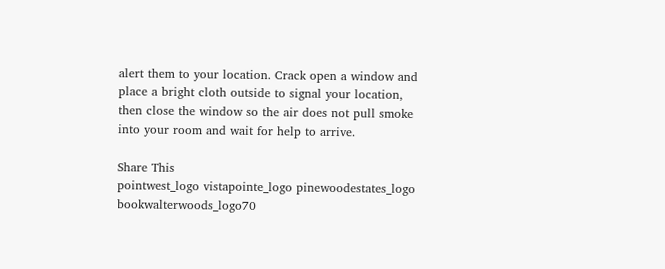alert them to your location. Crack open a window and place a bright cloth outside to signal your location, then close the window so the air does not pull smoke into your room and wait for help to arrive.

Share This
pointwest_logo vistapointe_logo pinewoodestates_logo bookwalterwoods_logo70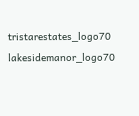tristarestates_logo70 lakesidemanor_logo70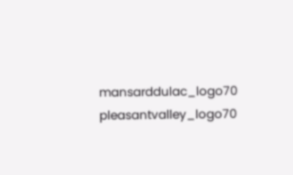mansarddulac_logo70 pleasantvalley_logo70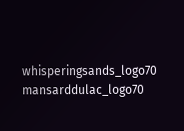whisperingsands_logo70 mansarddulac_logo70